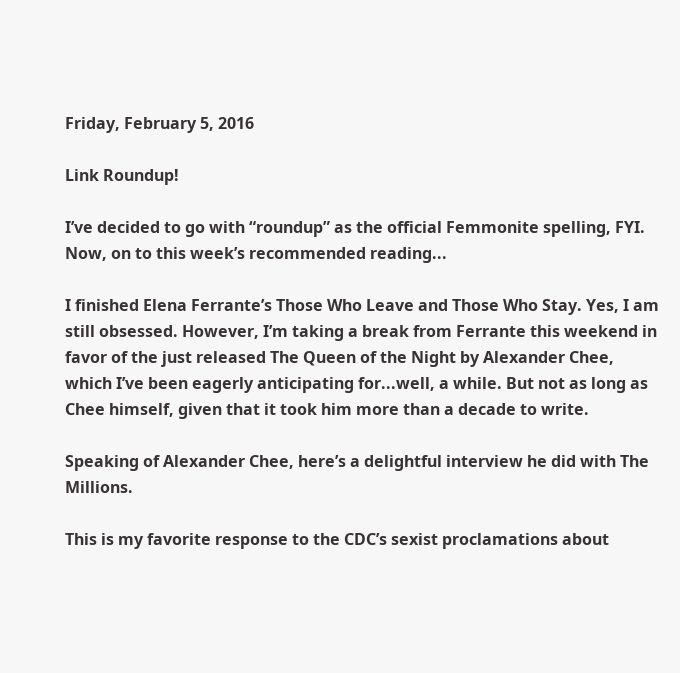Friday, February 5, 2016

Link Roundup!

I’ve decided to go with “roundup” as the official Femmonite spelling, FYI. Now, on to this week’s recommended reading...

I finished Elena Ferrante’s Those Who Leave and Those Who Stay. Yes, I am still obsessed. However, I’m taking a break from Ferrante this weekend in favor of the just released The Queen of the Night by Alexander Chee, which I’ve been eagerly anticipating for...well, a while. But not as long as Chee himself, given that it took him more than a decade to write.

Speaking of Alexander Chee, here’s a delightful interview he did with The Millions.

This is my favorite response to the CDC’s sexist proclamations about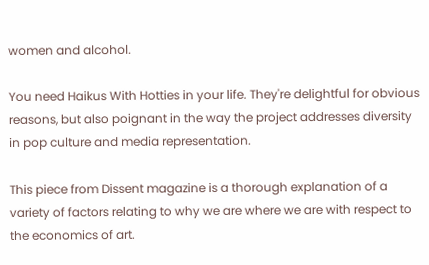women and alcohol.

You need Haikus With Hotties in your life. They're delightful for obvious reasons, but also poignant in the way the project addresses diversity in pop culture and media representation.

This piece from Dissent magazine is a thorough explanation of a variety of factors relating to why we are where we are with respect to the economics of art.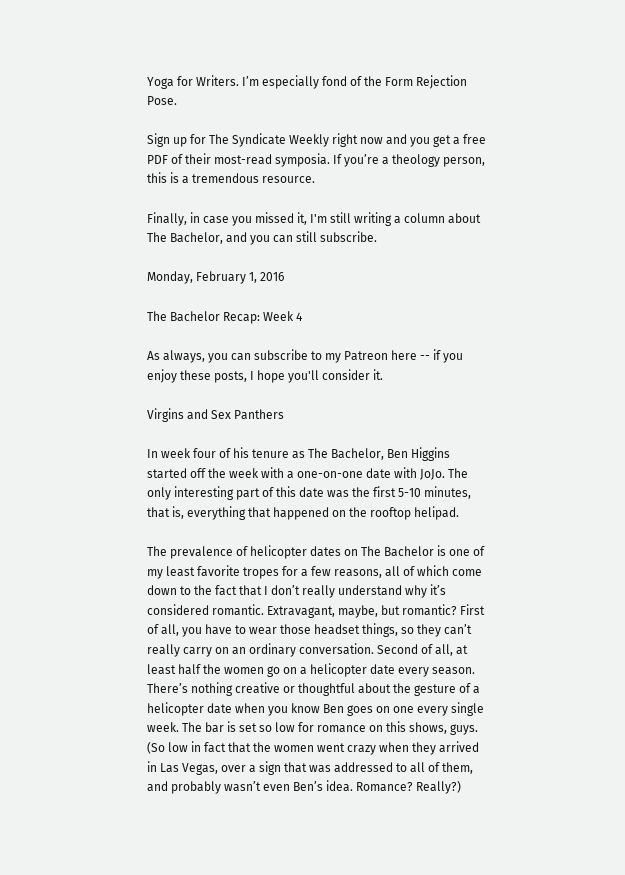Yoga for Writers. I’m especially fond of the Form Rejection Pose.

Sign up for The Syndicate Weekly right now and you get a free PDF of their most-read symposia. If you’re a theology person, this is a tremendous resource.

Finally, in case you missed it, I'm still writing a column about The Bachelor, and you can still subscribe.

Monday, February 1, 2016

The Bachelor Recap: Week 4

As always, you can subscribe to my Patreon here -- if you enjoy these posts, I hope you'll consider it.

Virgins and Sex Panthers

In week four of his tenure as The Bachelor, Ben Higgins started off the week with a one-on-one date with JoJo. The only interesting part of this date was the first 5-10 minutes, that is, everything that happened on the rooftop helipad.

The prevalence of helicopter dates on The Bachelor is one of my least favorite tropes for a few reasons, all of which come down to the fact that I don’t really understand why it’s considered romantic. Extravagant, maybe, but romantic? First of all, you have to wear those headset things, so they can’t really carry on an ordinary conversation. Second of all, at least half the women go on a helicopter date every season. There’s nothing creative or thoughtful about the gesture of a helicopter date when you know Ben goes on one every single week. The bar is set so low for romance on this shows, guys. (So low in fact that the women went crazy when they arrived in Las Vegas, over a sign that was addressed to all of them, and probably wasn’t even Ben’s idea. Romance? Really?)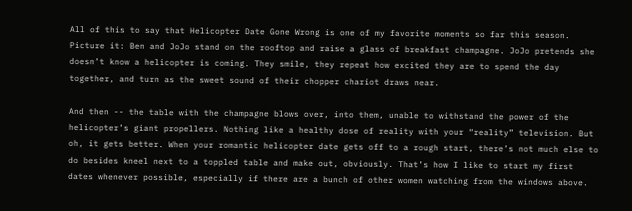All of this to say that Helicopter Date Gone Wrong is one of my favorite moments so far this season. Picture it: Ben and JoJo stand on the rooftop and raise a glass of breakfast champagne. JoJo pretends she doesn’t know a helicopter is coming. They smile, they repeat how excited they are to spend the day together, and turn as the sweet sound of their chopper chariot draws near.

And then -- the table with the champagne blows over, into them, unable to withstand the power of the helicopter’s giant propellers. Nothing like a healthy dose of reality with your “reality” television. But oh, it gets better. When your romantic helicopter date gets off to a rough start, there’s not much else to do besides kneel next to a toppled table and make out, obviously. That’s how I like to start my first dates whenever possible, especially if there are a bunch of other women watching from the windows above.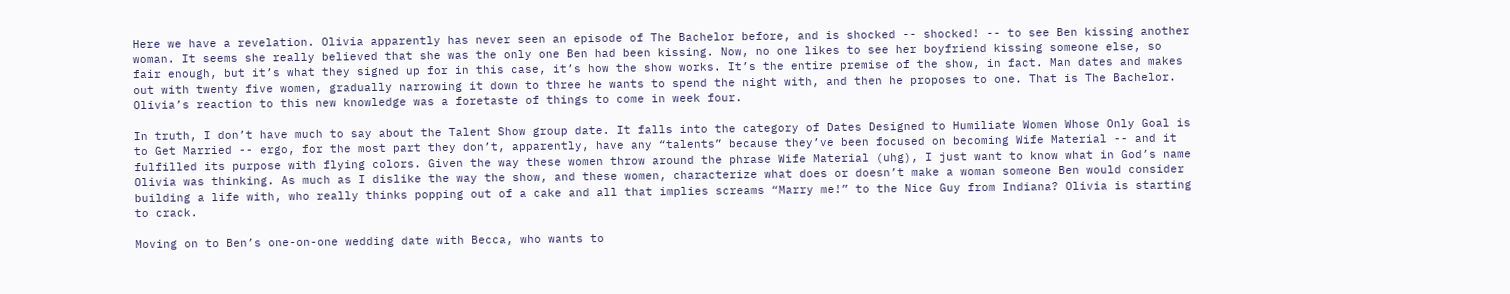Here we have a revelation. Olivia apparently has never seen an episode of The Bachelor before, and is shocked -- shocked! -- to see Ben kissing another woman. It seems she really believed that she was the only one Ben had been kissing. Now, no one likes to see her boyfriend kissing someone else, so fair enough, but it’s what they signed up for in this case, it’s how the show works. It’s the entire premise of the show, in fact. Man dates and makes out with twenty five women, gradually narrowing it down to three he wants to spend the night with, and then he proposes to one. That is The Bachelor. Olivia’s reaction to this new knowledge was a foretaste of things to come in week four.

In truth, I don’t have much to say about the Talent Show group date. It falls into the category of Dates Designed to Humiliate Women Whose Only Goal is to Get Married -- ergo, for the most part they don’t, apparently, have any “talents” because they’ve been focused on becoming Wife Material -- and it fulfilled its purpose with flying colors. Given the way these women throw around the phrase Wife Material (uhg), I just want to know what in God’s name Olivia was thinking. As much as I dislike the way the show, and these women, characterize what does or doesn’t make a woman someone Ben would consider building a life with, who really thinks popping out of a cake and all that implies screams “Marry me!” to the Nice Guy from Indiana? Olivia is starting to crack.

Moving on to Ben’s one-on-one wedding date with Becca, who wants to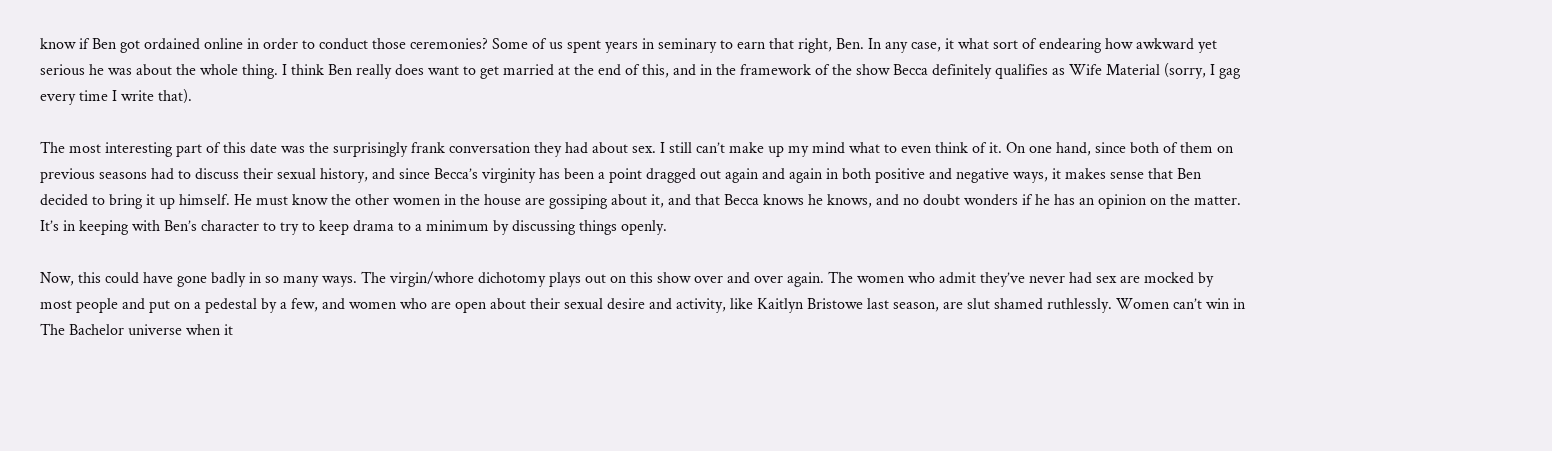know if Ben got ordained online in order to conduct those ceremonies? Some of us spent years in seminary to earn that right, Ben. In any case, it what sort of endearing how awkward yet serious he was about the whole thing. I think Ben really does want to get married at the end of this, and in the framework of the show Becca definitely qualifies as Wife Material (sorry, I gag every time I write that).

The most interesting part of this date was the surprisingly frank conversation they had about sex. I still can’t make up my mind what to even think of it. On one hand, since both of them on previous seasons had to discuss their sexual history, and since Becca’s virginity has been a point dragged out again and again in both positive and negative ways, it makes sense that Ben decided to bring it up himself. He must know the other women in the house are gossiping about it, and that Becca knows he knows, and no doubt wonders if he has an opinion on the matter. It’s in keeping with Ben’s character to try to keep drama to a minimum by discussing things openly.

Now, this could have gone badly in so many ways. The virgin/whore dichotomy plays out on this show over and over again. The women who admit they’ve never had sex are mocked by most people and put on a pedestal by a few, and women who are open about their sexual desire and activity, like Kaitlyn Bristowe last season, are slut shamed ruthlessly. Women can’t win in The Bachelor universe when it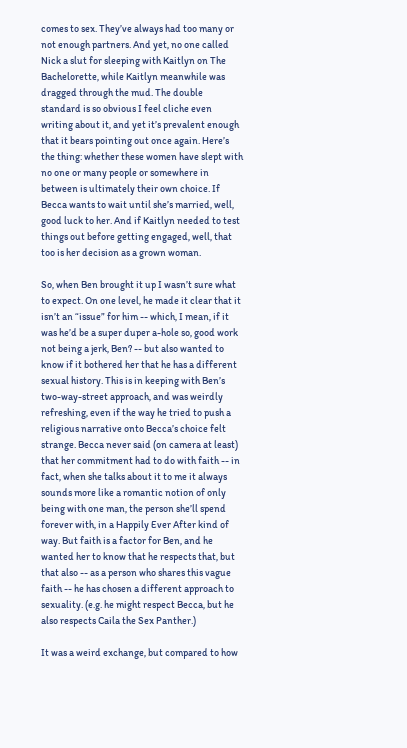comes to sex. They’ve always had too many or not enough partners. And yet, no one called Nick a slut for sleeping with Kaitlyn on The Bachelorette, while Kaitlyn meanwhile was dragged through the mud. The double standard is so obvious I feel cliche even writing about it, and yet it’s prevalent enough that it bears pointing out once again. Here’s the thing: whether these women have slept with no one or many people or somewhere in between is ultimately their own choice. If Becca wants to wait until she’s married, well, good luck to her. And if Kaitlyn needed to test things out before getting engaged, well, that too is her decision as a grown woman.

So, when Ben brought it up I wasn’t sure what to expect. On one level, he made it clear that it isn’t an “issue” for him -- which, I mean, if it was he’d be a super duper a-hole so, good work not being a jerk, Ben? -- but also wanted to know if it bothered her that he has a different sexual history. This is in keeping with Ben’s two-way-street approach, and was weirdly refreshing, even if the way he tried to push a religious narrative onto Becca’s choice felt strange. Becca never said (on camera at least) that her commitment had to do with faith -- in fact, when she talks about it to me it always sounds more like a romantic notion of only being with one man, the person she’ll spend forever with, in a Happily Ever After kind of way. But faith is a factor for Ben, and he wanted her to know that he respects that, but that also -- as a person who shares this vague faith -- he has chosen a different approach to sexuality. (e.g. he might respect Becca, but he also respects Caila the Sex Panther.)

It was a weird exchange, but compared to how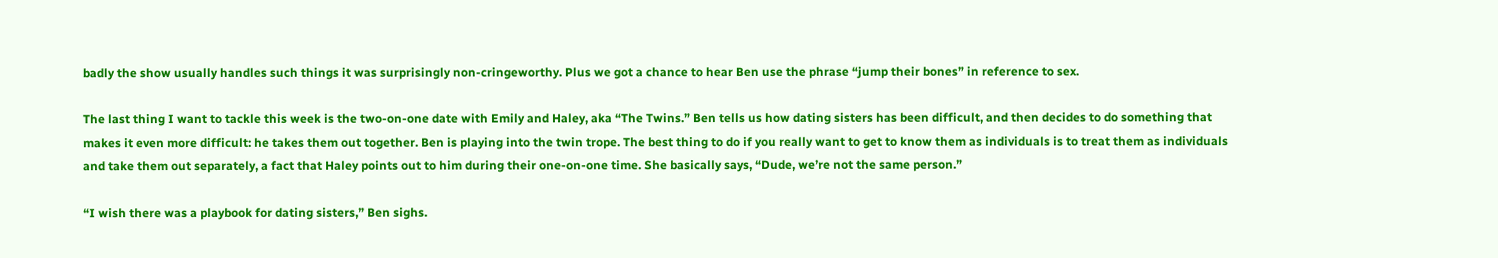badly the show usually handles such things it was surprisingly non-cringeworthy. Plus we got a chance to hear Ben use the phrase “jump their bones” in reference to sex.

The last thing I want to tackle this week is the two-on-one date with Emily and Haley, aka “The Twins.” Ben tells us how dating sisters has been difficult, and then decides to do something that makes it even more difficult: he takes them out together. Ben is playing into the twin trope. The best thing to do if you really want to get to know them as individuals is to treat them as individuals and take them out separately, a fact that Haley points out to him during their one-on-one time. She basically says, “Dude, we’re not the same person.”

“I wish there was a playbook for dating sisters,” Ben sighs.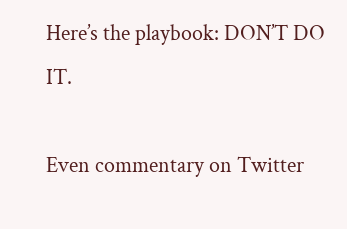Here’s the playbook: DON’T DO IT.

Even commentary on Twitter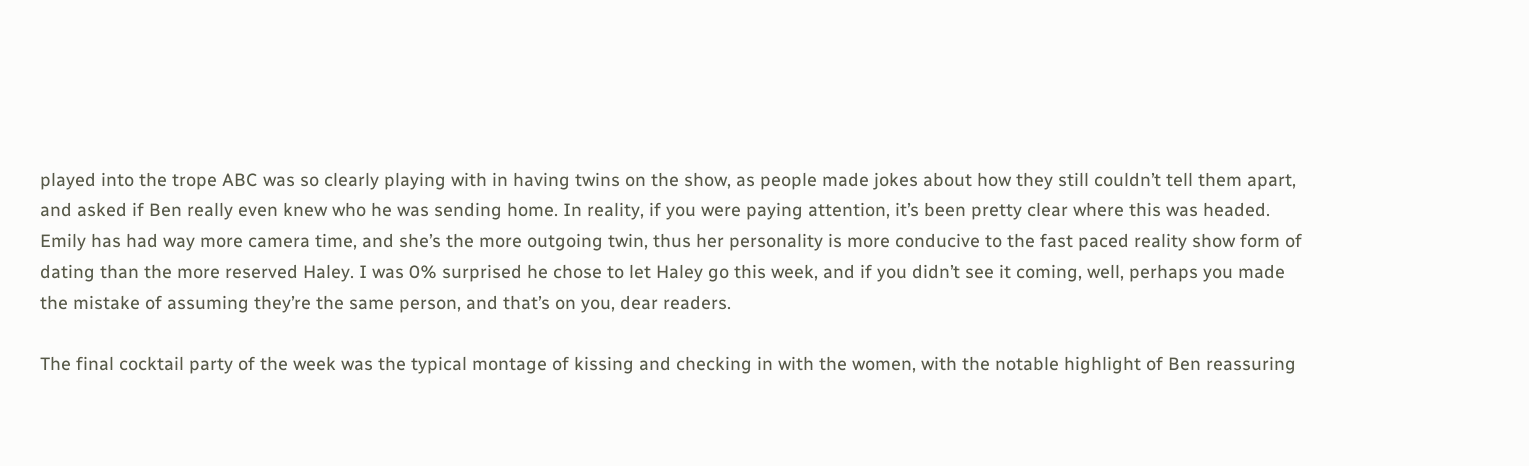played into the trope ABC was so clearly playing with in having twins on the show, as people made jokes about how they still couldn’t tell them apart, and asked if Ben really even knew who he was sending home. In reality, if you were paying attention, it’s been pretty clear where this was headed. Emily has had way more camera time, and she’s the more outgoing twin, thus her personality is more conducive to the fast paced reality show form of dating than the more reserved Haley. I was 0% surprised he chose to let Haley go this week, and if you didn’t see it coming, well, perhaps you made the mistake of assuming they’re the same person, and that’s on you, dear readers.

The final cocktail party of the week was the typical montage of kissing and checking in with the women, with the notable highlight of Ben reassuring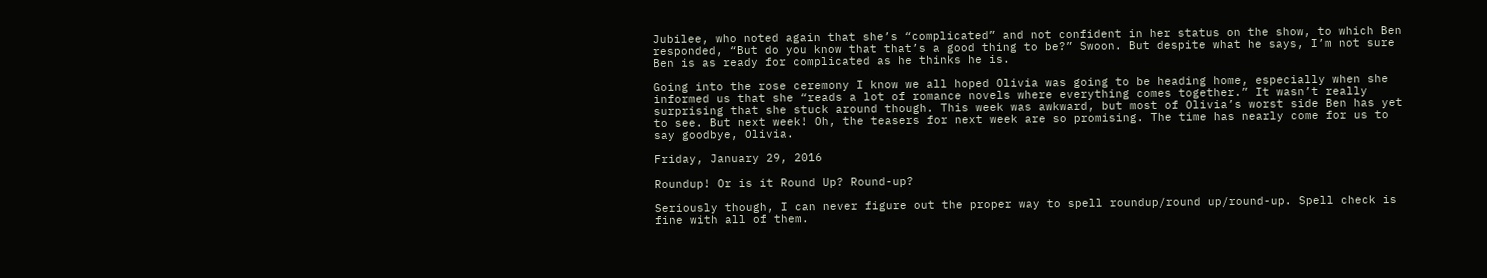Jubilee, who noted again that she’s “complicated” and not confident in her status on the show, to which Ben responded, “But do you know that that’s a good thing to be?” Swoon. But despite what he says, I’m not sure Ben is as ready for complicated as he thinks he is.

Going into the rose ceremony I know we all hoped Olivia was going to be heading home, especially when she informed us that she “reads a lot of romance novels where everything comes together.” It wasn’t really surprising that she stuck around though. This week was awkward, but most of Olivia’s worst side Ben has yet to see. But next week! Oh, the teasers for next week are so promising. The time has nearly come for us to say goodbye, Olivia.

Friday, January 29, 2016

Roundup! Or is it Round Up? Round-up?

Seriously though, I can never figure out the proper way to spell roundup/round up/round-up. Spell check is fine with all of them.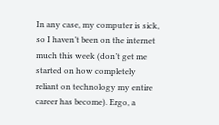In any case, my computer is sick, so I haven’t been on the internet much this week (don’t get me started on how completely reliant on technology my entire career has become). Ergo, a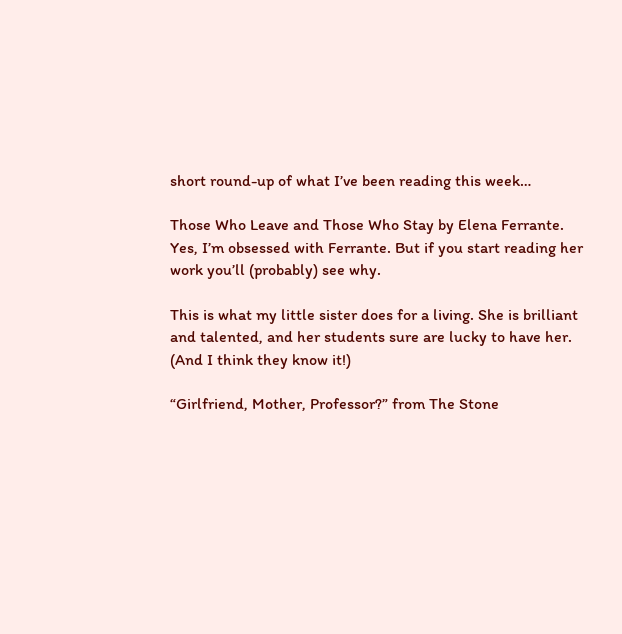short round-up of what I’ve been reading this week…

Those Who Leave and Those Who Stay by Elena Ferrante. Yes, I’m obsessed with Ferrante. But if you start reading her work you’ll (probably) see why.

This is what my little sister does for a living. She is brilliant and talented, and her students sure are lucky to have her. (And I think they know it!)

“Girlfriend, Mother, Professor?” from The Stone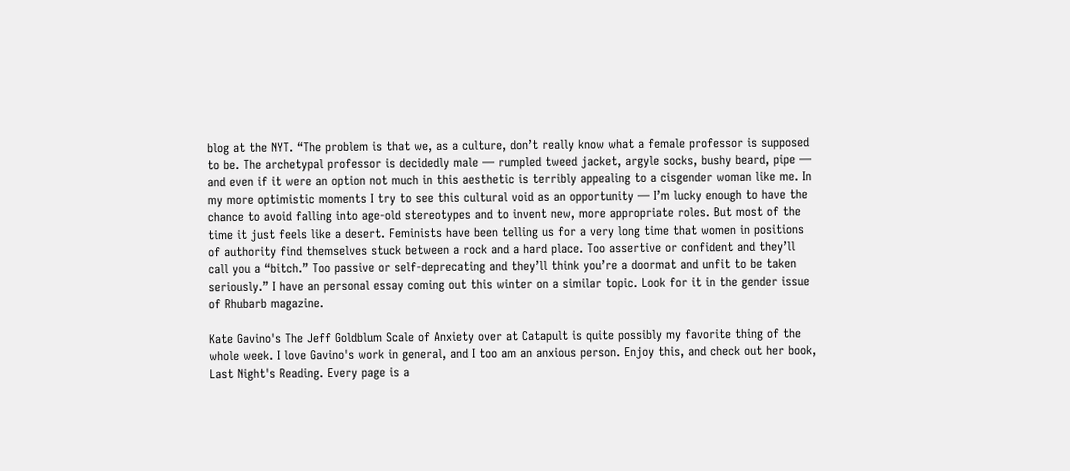blog at the NYT. “The problem is that we, as a culture, don’t really know what a female professor is supposed to be. The archetypal professor is decidedly male — rumpled tweed jacket, argyle socks, bushy beard, pipe — and even if it were an option not much in this aesthetic is terribly appealing to a cisgender woman like me. In my more optimistic moments I try to see this cultural void as an opportunity — I’m lucky enough to have the chance to avoid falling into age-old stereotypes and to invent new, more appropriate roles. But most of the time it just feels like a desert. Feminists have been telling us for a very long time that women in positions of authority find themselves stuck between a rock and a hard place. Too assertive or confident and they’ll call you a “bitch.” Too passive or self-deprecating and they’ll think you’re a doormat and unfit to be taken seriously.” I have an personal essay coming out this winter on a similar topic. Look for it in the gender issue of Rhubarb magazine.

Kate Gavino's The Jeff Goldblum Scale of Anxiety over at Catapult is quite possibly my favorite thing of the whole week. I love Gavino's work in general, and I too am an anxious person. Enjoy this, and check out her book, Last Night's Reading. Every page is a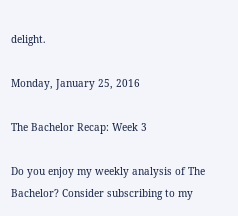delight.

Monday, January 25, 2016

The Bachelor Recap: Week 3

Do you enjoy my weekly analysis of The Bachelor? Consider subscribing to my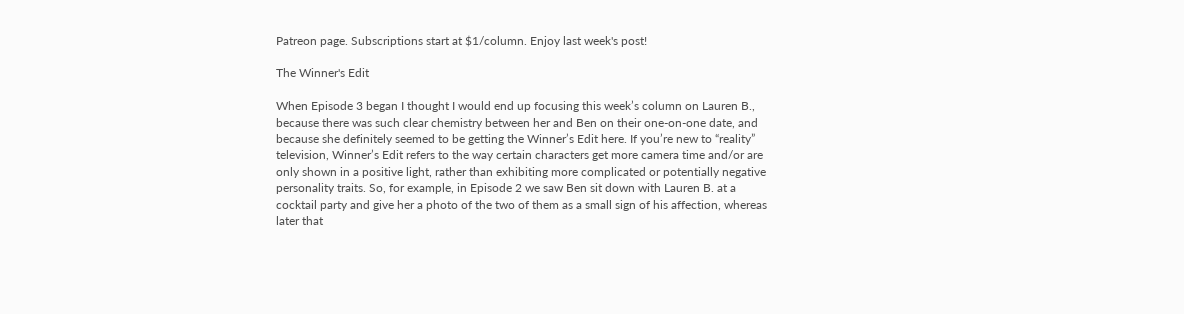Patreon page. Subscriptions start at $1/column. Enjoy last week's post!

The Winner's Edit

When Episode 3 began I thought I would end up focusing this week’s column on Lauren B., because there was such clear chemistry between her and Ben on their one-on-one date, and because she definitely seemed to be getting the Winner’s Edit here. If you’re new to “reality” television, Winner’s Edit refers to the way certain characters get more camera time and/or are only shown in a positive light, rather than exhibiting more complicated or potentially negative personality traits. So, for example, in Episode 2 we saw Ben sit down with Lauren B. at a cocktail party and give her a photo of the two of them as a small sign of his affection, whereas later that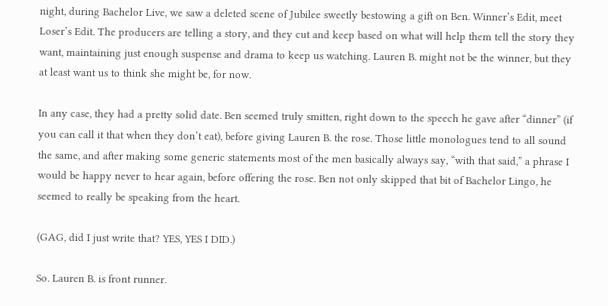night, during Bachelor Live, we saw a deleted scene of Jubilee sweetly bestowing a gift on Ben. Winner’s Edit, meet Loser’s Edit. The producers are telling a story, and they cut and keep based on what will help them tell the story they want, maintaining just enough suspense and drama to keep us watching. Lauren B. might not be the winner, but they at least want us to think she might be, for now.

In any case, they had a pretty solid date. Ben seemed truly smitten, right down to the speech he gave after “dinner” (if you can call it that when they don’t eat), before giving Lauren B. the rose. Those little monologues tend to all sound the same, and after making some generic statements most of the men basically always say, “with that said,” a phrase I would be happy never to hear again, before offering the rose. Ben not only skipped that bit of Bachelor Lingo, he seemed to really be speaking from the heart.

(GAG, did I just write that? YES, YES I DID.)

So. Lauren B. is front runner.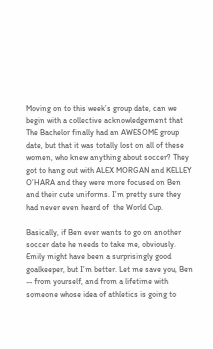Moving on to this week’s group date, can we begin with a collective acknowledgement that The Bachelor finally had an AWESOME group date, but that it was totally lost on all of these women, who knew anything about soccer? They got to hang out with ALEX MORGAN and KELLEY O’HARA and they were more focused on Ben and their cute uniforms. I’m pretty sure they had never even heard of  the World Cup.

Basically, if Ben ever wants to go on another soccer date he needs to take me, obviously. Emily might have been a surprisingly good goalkeeper, but I’m better. Let me save you, Ben -- from yourself, and from a lifetime with someone whose idea of athletics is going to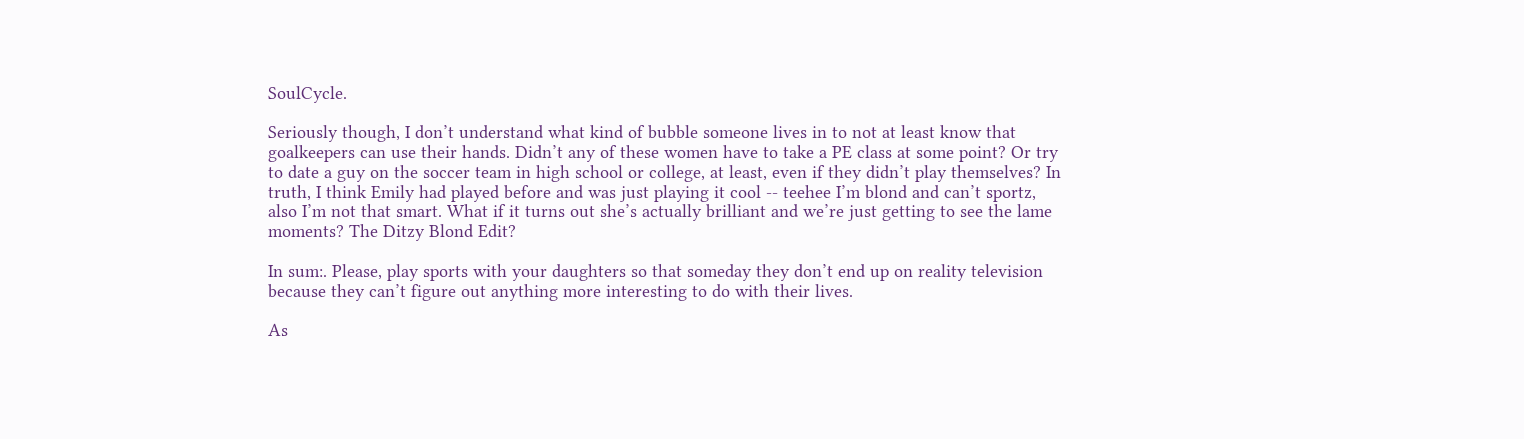SoulCycle.

Seriously though, I don’t understand what kind of bubble someone lives in to not at least know that goalkeepers can use their hands. Didn’t any of these women have to take a PE class at some point? Or try to date a guy on the soccer team in high school or college, at least, even if they didn’t play themselves? In truth, I think Emily had played before and was just playing it cool -- teehee I’m blond and can’t sportz, also I’m not that smart. What if it turns out she’s actually brilliant and we’re just getting to see the lame moments? The Ditzy Blond Edit?

In sum:. Please, play sports with your daughters so that someday they don’t end up on reality television because they can’t figure out anything more interesting to do with their lives.

As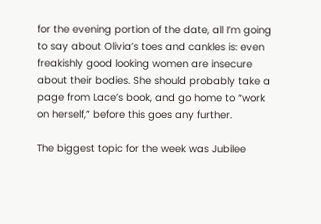for the evening portion of the date, all I’m going to say about Olivia’s toes and cankles is: even freakishly good looking women are insecure about their bodies. She should probably take a page from Lace’s book, and go home to “work on herself,” before this goes any further.

The biggest topic for the week was Jubilee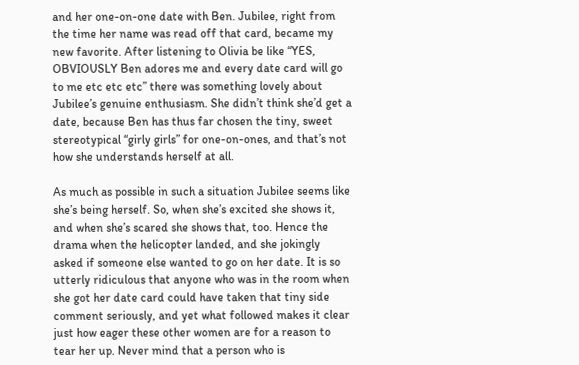and her one-on-one date with Ben. Jubilee, right from the time her name was read off that card, became my new favorite. After listening to Olivia be like “YES, OBVIOUSLY Ben adores me and every date card will go to me etc etc etc” there was something lovely about Jubilee’s genuine enthusiasm. She didn’t think she’d get a date, because Ben has thus far chosen the tiny, sweet stereotypical “girly girls” for one-on-ones, and that’s not how she understands herself at all.

As much as possible in such a situation Jubilee seems like she’s being herself. So, when she’s excited she shows it, and when she’s scared she shows that, too. Hence the drama when the helicopter landed, and she jokingly asked if someone else wanted to go on her date. It is so utterly ridiculous that anyone who was in the room when she got her date card could have taken that tiny side comment seriously, and yet what followed makes it clear just how eager these other women are for a reason to tear her up. Never mind that a person who is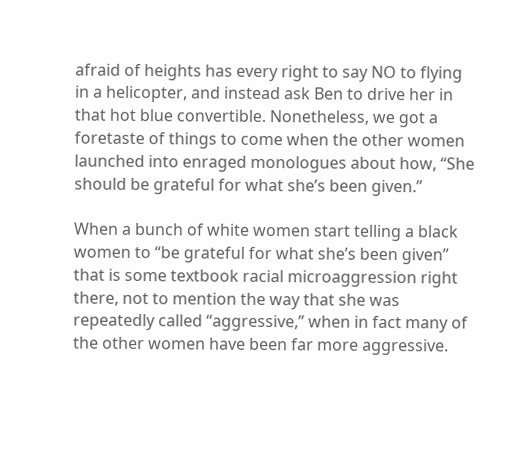afraid of heights has every right to say NO to flying in a helicopter, and instead ask Ben to drive her in that hot blue convertible. Nonetheless, we got a foretaste of things to come when the other women launched into enraged monologues about how, “She should be grateful for what she’s been given.”

When a bunch of white women start telling a black women to “be grateful for what she’s been given” that is some textbook racial microaggression right there, not to mention the way that she was repeatedly called “aggressive,” when in fact many of the other women have been far more aggressive.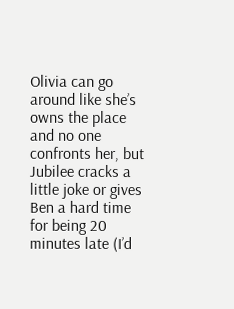Olivia can go around like she’s owns the place and no one confronts her, but Jubilee cracks a little joke or gives Ben a hard time for being 20 minutes late (I’d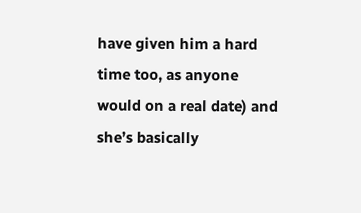have given him a hard time too, as anyone would on a real date) and she’s basically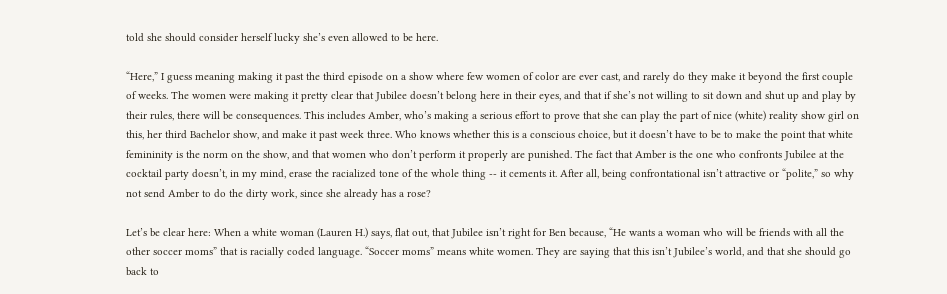told she should consider herself lucky she’s even allowed to be here.

“Here,” I guess meaning making it past the third episode on a show where few women of color are ever cast, and rarely do they make it beyond the first couple of weeks. The women were making it pretty clear that Jubilee doesn’t belong here in their eyes, and that if she’s not willing to sit down and shut up and play by their rules, there will be consequences. This includes Amber, who’s making a serious effort to prove that she can play the part of nice (white) reality show girl on this, her third Bachelor show, and make it past week three. Who knows whether this is a conscious choice, but it doesn’t have to be to make the point that white femininity is the norm on the show, and that women who don’t perform it properly are punished. The fact that Amber is the one who confronts Jubilee at the cocktail party doesn’t, in my mind, erase the racialized tone of the whole thing -- it cements it. After all, being confrontational isn’t attractive or “polite,” so why not send Amber to do the dirty work, since she already has a rose?

Let’s be clear here: When a white woman (Lauren H.) says, flat out, that Jubilee isn’t right for Ben because, “He wants a woman who will be friends with all the other soccer moms” that is racially coded language. “Soccer moms” means white women. They are saying that this isn’t Jubilee’s world, and that she should go back to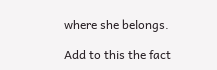where she belongs.

Add to this the fact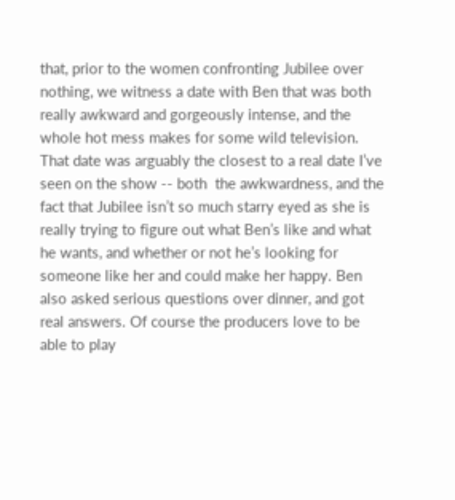that, prior to the women confronting Jubilee over nothing, we witness a date with Ben that was both really awkward and gorgeously intense, and the whole hot mess makes for some wild television. That date was arguably the closest to a real date I’ve seen on the show -- both  the awkwardness, and the fact that Jubilee isn’t so much starry eyed as she is really trying to figure out what Ben’s like and what he wants, and whether or not he’s looking for someone like her and could make her happy. Ben also asked serious questions over dinner, and got real answers. Of course the producers love to be able to play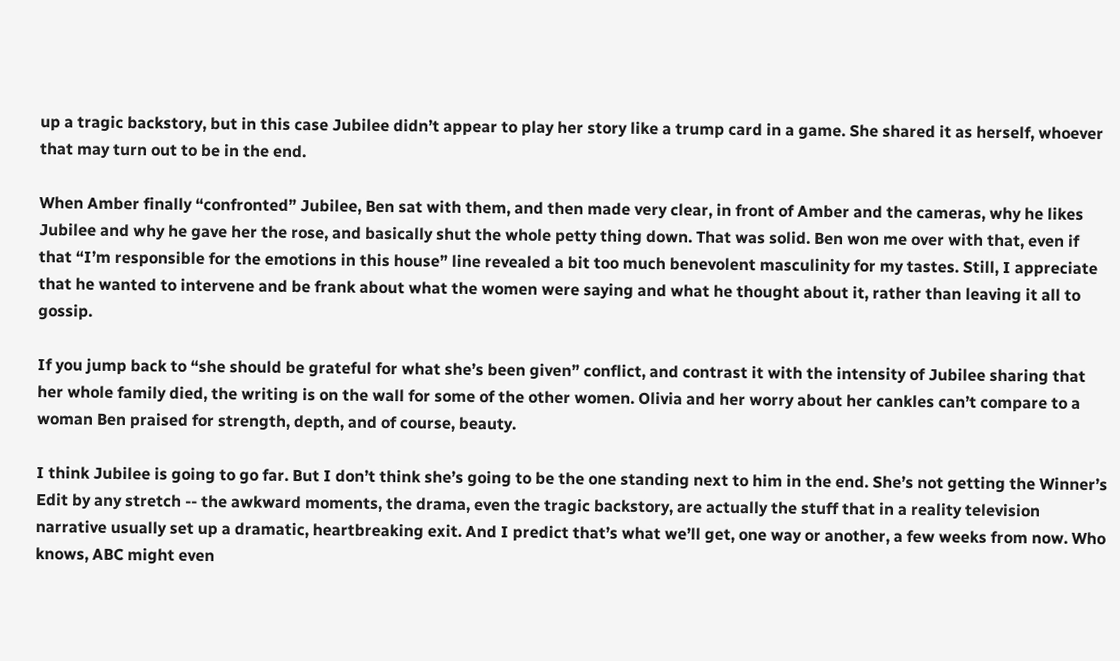up a tragic backstory, but in this case Jubilee didn’t appear to play her story like a trump card in a game. She shared it as herself, whoever that may turn out to be in the end.

When Amber finally “confronted” Jubilee, Ben sat with them, and then made very clear, in front of Amber and the cameras, why he likes Jubilee and why he gave her the rose, and basically shut the whole petty thing down. That was solid. Ben won me over with that, even if that “I’m responsible for the emotions in this house” line revealed a bit too much benevolent masculinity for my tastes. Still, I appreciate that he wanted to intervene and be frank about what the women were saying and what he thought about it, rather than leaving it all to gossip.

If you jump back to “she should be grateful for what she’s been given” conflict, and contrast it with the intensity of Jubilee sharing that her whole family died, the writing is on the wall for some of the other women. Olivia and her worry about her cankles can’t compare to a woman Ben praised for strength, depth, and of course, beauty.

I think Jubilee is going to go far. But I don’t think she’s going to be the one standing next to him in the end. She’s not getting the Winner’s Edit by any stretch -- the awkward moments, the drama, even the tragic backstory, are actually the stuff that in a reality television narrative usually set up a dramatic, heartbreaking exit. And I predict that’s what we’ll get, one way or another, a few weeks from now. Who knows, ABC might even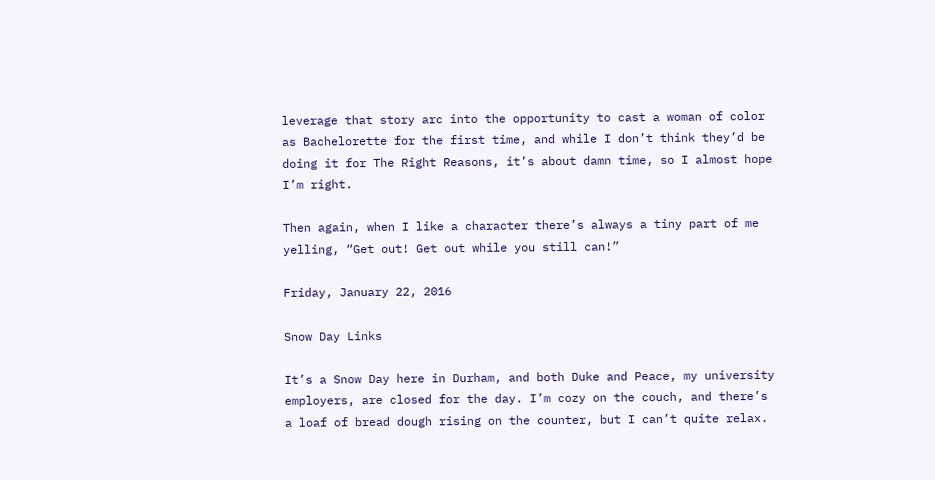leverage that story arc into the opportunity to cast a woman of color as Bachelorette for the first time, and while I don’t think they’d be doing it for The Right Reasons, it’s about damn time, so I almost hope I’m right.

Then again, when I like a character there’s always a tiny part of me yelling, “Get out! Get out while you still can!”

Friday, January 22, 2016

Snow Day Links

It’s a Snow Day here in Durham, and both Duke and Peace, my university employers, are closed for the day. I’m cozy on the couch, and there’s a loaf of bread dough rising on the counter, but I can’t quite relax.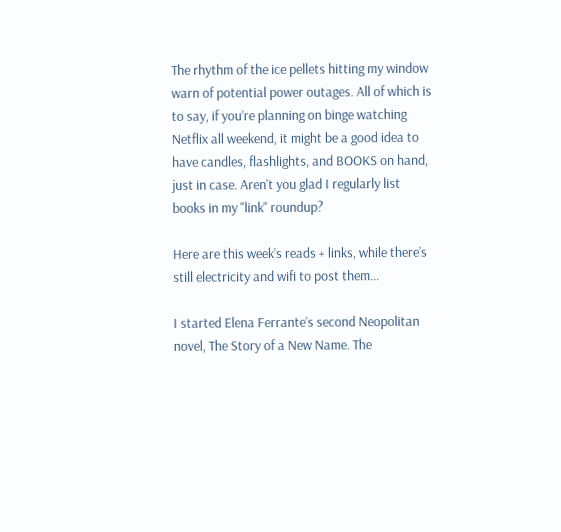The rhythm of the ice pellets hitting my window warn of potential power outages. All of which is to say, if you’re planning on binge watching Netflix all weekend, it might be a good idea to have candles, flashlights, and BOOKS on hand, just in case. Aren't you glad I regularly list books in my "link" roundup?

Here are this week’s reads + links, while there’s still electricity and wifi to post them...

I started Elena Ferrante’s second Neopolitan novel, The Story of a New Name. The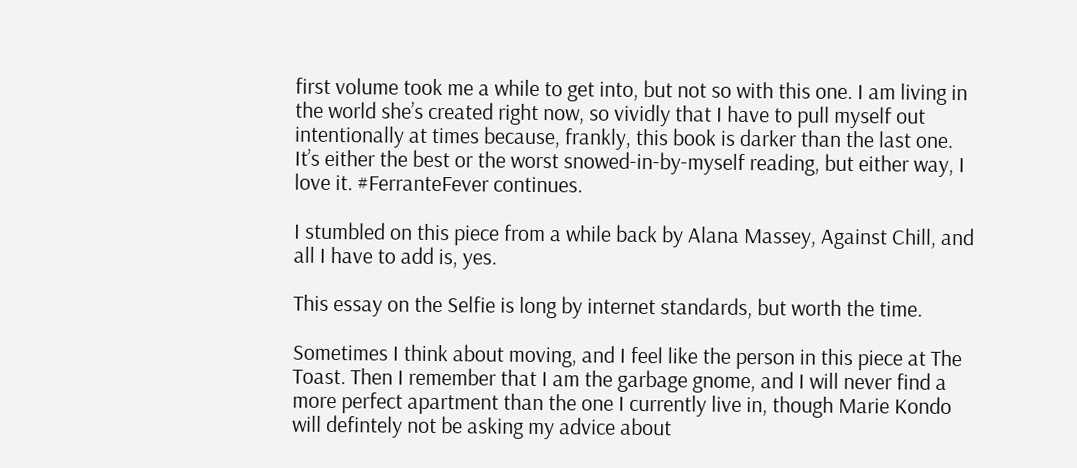first volume took me a while to get into, but not so with this one. I am living in the world she’s created right now, so vividly that I have to pull myself out intentionally at times because, frankly, this book is darker than the last one. It’s either the best or the worst snowed-in-by-myself reading, but either way, I love it. #FerranteFever continues.

I stumbled on this piece from a while back by Alana Massey, Against Chill, and all I have to add is, yes.

This essay on the Selfie is long by internet standards, but worth the time.

Sometimes I think about moving, and I feel like the person in this piece at The Toast. Then I remember that I am the garbage gnome, and I will never find a more perfect apartment than the one I currently live in, though Marie Kondo will defintely not be asking my advice about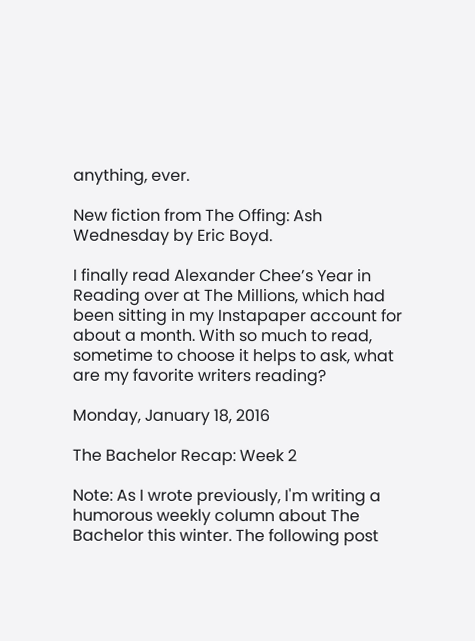anything, ever.

New fiction from The Offing: Ash Wednesday by Eric Boyd.

I finally read Alexander Chee’s Year in Reading over at The Millions, which had been sitting in my Instapaper account for about a month. With so much to read, sometime to choose it helps to ask, what are my favorite writers reading?

Monday, January 18, 2016

The Bachelor Recap: Week 2

Note: As I wrote previously, I'm writing a humorous weekly column about The Bachelor this winter. The following post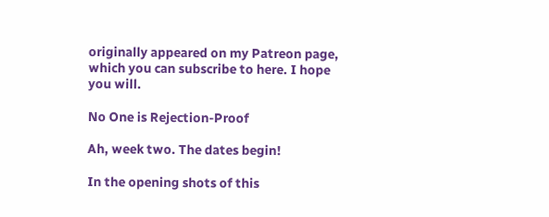originally appeared on my Patreon page, which you can subscribe to here. I hope you will.

No One is Rejection-Proof

Ah, week two. The dates begin!

In the opening shots of this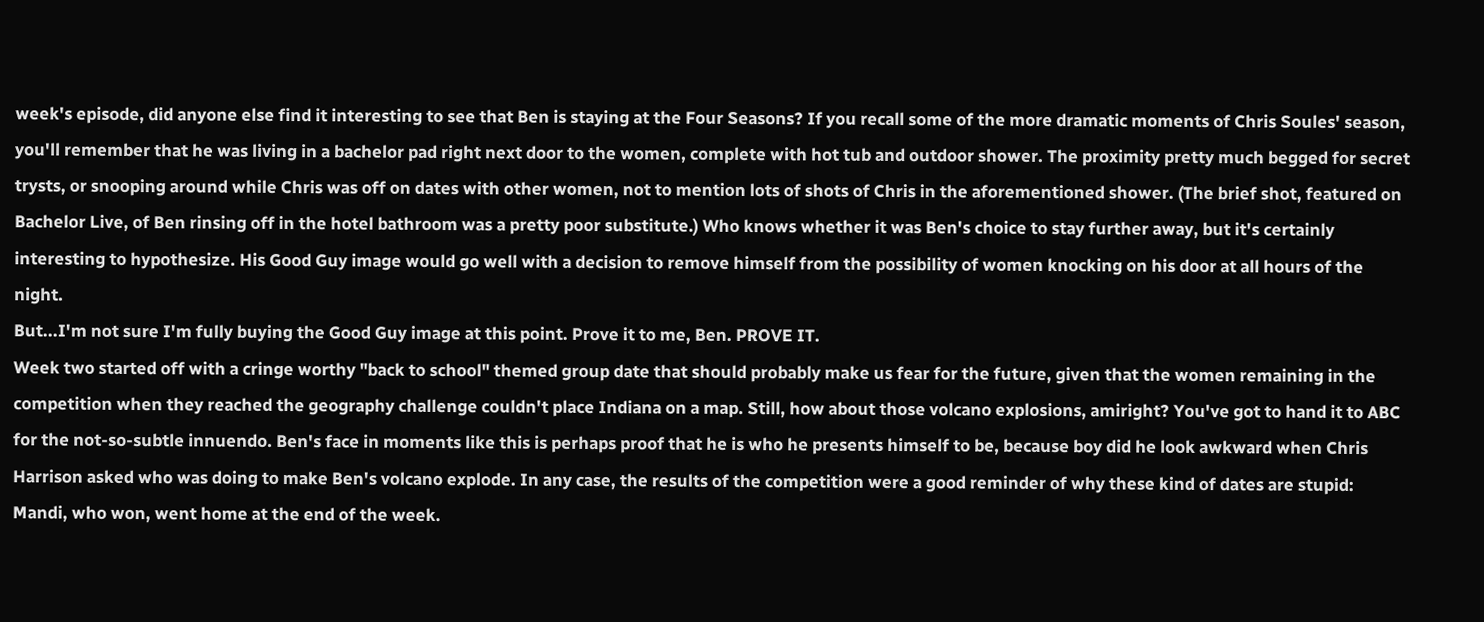week's episode, did anyone else find it interesting to see that Ben is staying at the Four Seasons? If you recall some of the more dramatic moments of Chris Soules' season, you'll remember that he was living in a bachelor pad right next door to the women, complete with hot tub and outdoor shower. The proximity pretty much begged for secret trysts, or snooping around while Chris was off on dates with other women, not to mention lots of shots of Chris in the aforementioned shower. (The brief shot, featured on Bachelor Live, of Ben rinsing off in the hotel bathroom was a pretty poor substitute.) Who knows whether it was Ben's choice to stay further away, but it's certainly interesting to hypothesize. His Good Guy image would go well with a decision to remove himself from the possibility of women knocking on his door at all hours of the night.
But...I'm not sure I'm fully buying the Good Guy image at this point. Prove it to me, Ben. PROVE IT.
Week two started off with a cringe worthy "back to school" themed group date that should probably make us fear for the future, given that the women remaining in the competition when they reached the geography challenge couldn't place Indiana on a map. Still, how about those volcano explosions, amiright? You've got to hand it to ABC for the not-so-subtle innuendo. Ben's face in moments like this is perhaps proof that he is who he presents himself to be, because boy did he look awkward when Chris Harrison asked who was doing to make Ben's volcano explode. In any case, the results of the competition were a good reminder of why these kind of dates are stupid: Mandi, who won, went home at the end of the week.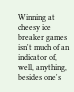Winning at cheesy ice breaker games isn't much of an indicator of, well, anything, besides one's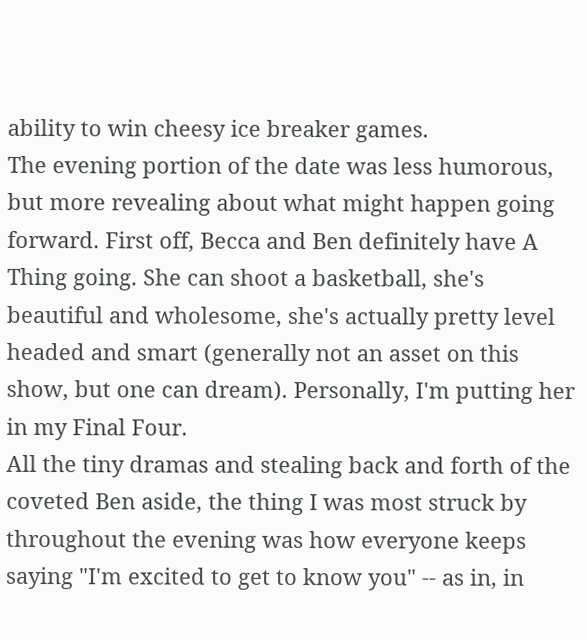ability to win cheesy ice breaker games.
The evening portion of the date was less humorous, but more revealing about what might happen going forward. First off, Becca and Ben definitely have A Thing going. She can shoot a basketball, she's beautiful and wholesome, she's actually pretty level headed and smart (generally not an asset on this show, but one can dream). Personally, I'm putting her in my Final Four.
All the tiny dramas and stealing back and forth of the coveted Ben aside, the thing I was most struck by throughout the evening was how everyone keeps saying "I'm excited to get to know you" -- as in, in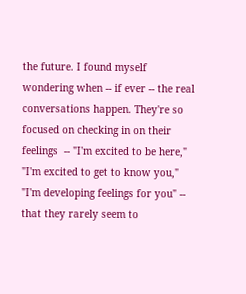the future. I found myself wondering when -- if ever -- the real conversations happen. They're so focused on checking in on their feelings  -- "I'm excited to be here," "I'm excited to get to know you," "I'm developing feelings for you" -- that they rarely seem to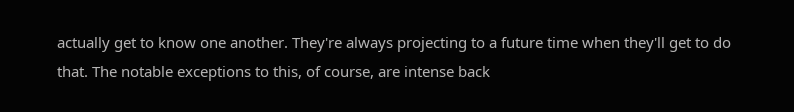actually get to know one another. They're always projecting to a future time when they'll get to do that. The notable exceptions to this, of course, are intense back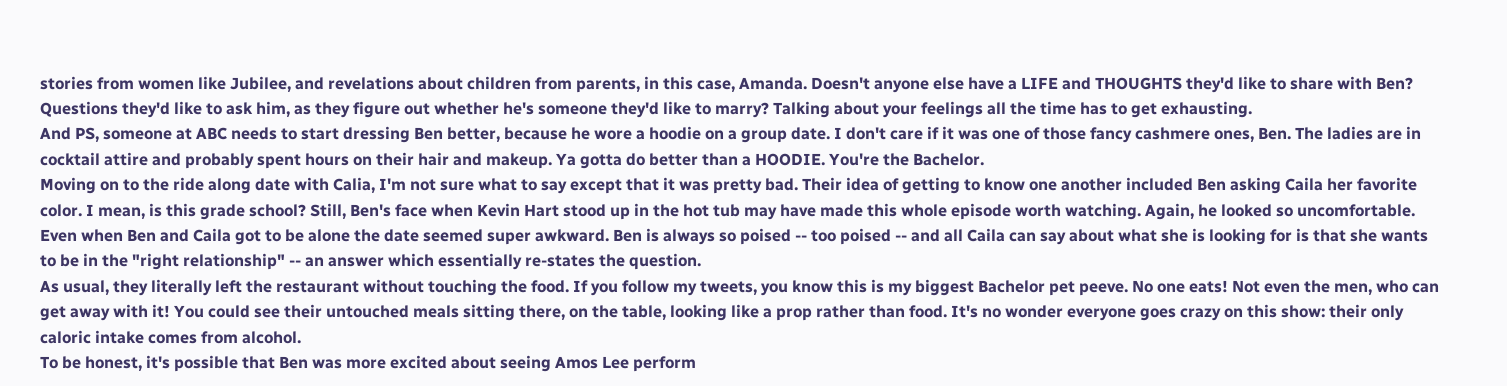stories from women like Jubilee, and revelations about children from parents, in this case, Amanda. Doesn't anyone else have a LIFE and THOUGHTS they'd like to share with Ben? Questions they'd like to ask him, as they figure out whether he's someone they'd like to marry? Talking about your feelings all the time has to get exhausting.
And PS, someone at ABC needs to start dressing Ben better, because he wore a hoodie on a group date. I don't care if it was one of those fancy cashmere ones, Ben. The ladies are in cocktail attire and probably spent hours on their hair and makeup. Ya gotta do better than a HOODIE. You're the Bachelor.
Moving on to the ride along date with Calia, I'm not sure what to say except that it was pretty bad. Their idea of getting to know one another included Ben asking Caila her favorite color. I mean, is this grade school? Still, Ben's face when Kevin Hart stood up in the hot tub may have made this whole episode worth watching. Again, he looked so uncomfortable. Even when Ben and Caila got to be alone the date seemed super awkward. Ben is always so poised -- too poised -- and all Caila can say about what she is looking for is that she wants to be in the "right relationship" -- an answer which essentially re-states the question.
As usual, they literally left the restaurant without touching the food. If you follow my tweets, you know this is my biggest Bachelor pet peeve. No one eats! Not even the men, who can get away with it! You could see their untouched meals sitting there, on the table, looking like a prop rather than food. It's no wonder everyone goes crazy on this show: their only caloric intake comes from alcohol.
To be honest, it's possible that Ben was more excited about seeing Amos Lee perform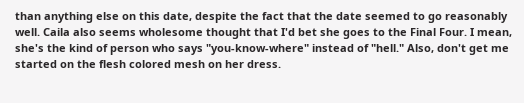than anything else on this date, despite the fact that the date seemed to go reasonably well. Caila also seems wholesome thought that I'd bet she goes to the Final Four. I mean, she's the kind of person who says "you-know-where" instead of "hell." Also, don't get me started on the flesh colored mesh on her dress.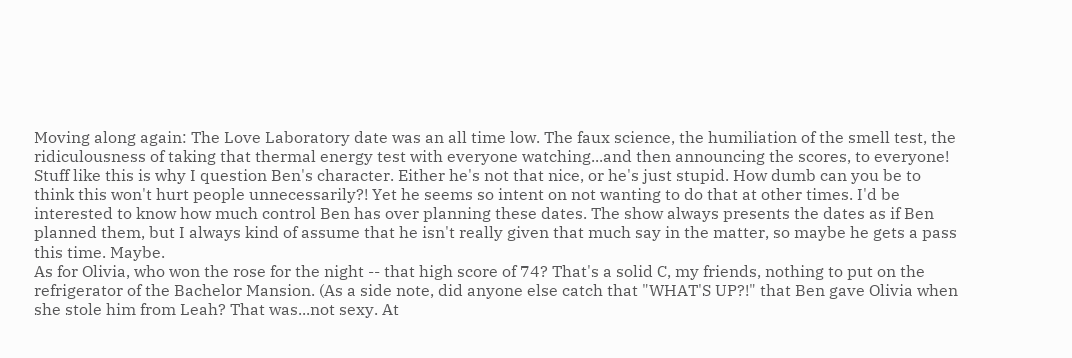Moving along again: The Love Laboratory date was an all time low. The faux science, the humiliation of the smell test, the ridiculousness of taking that thermal energy test with everyone watching...and then announcing the scores, to everyone! Stuff like this is why I question Ben's character. Either he's not that nice, or he's just stupid. How dumb can you be to think this won't hurt people unnecessarily?! Yet he seems so intent on not wanting to do that at other times. I'd be interested to know how much control Ben has over planning these dates. The show always presents the dates as if Ben planned them, but I always kind of assume that he isn't really given that much say in the matter, so maybe he gets a pass this time. Maybe.
As for Olivia, who won the rose for the night -- that high score of 74? That's a solid C, my friends, nothing to put on the refrigerator of the Bachelor Mansion. (As a side note, did anyone else catch that "WHAT'S UP?!" that Ben gave Olivia when she stole him from Leah? That was...not sexy. At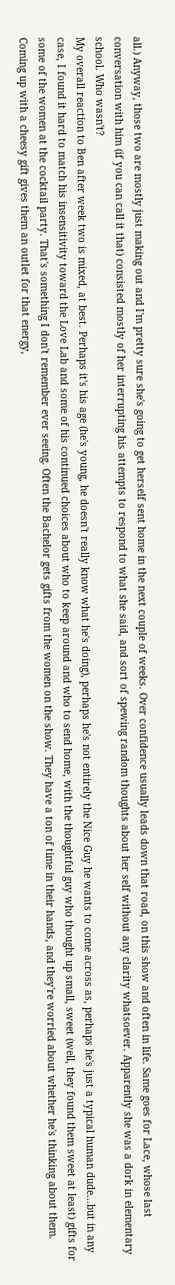all.) Anyway, those two are mostly just making out and I'm pretty sure she's going to get herself sent home in the next couple of weeks. Over confidence usually leads down that road, on this show and often in life. Same goes for Lace, whose last conversation with him (if you can call it that) consisted mostly of her interrupting his attempts to respond to what she said, and sort of spewing random thoughts about her self without any clarity whatsoever. Apparently she was a dork in elementary school. Who wasn't?
My overall reaction to Ben after week two is mixed, at best. Perhaps it's his age (he's young, he doesn't really know what he's doing), perhaps he's not entirely the Nice Guy he wants to come across as, perhaps he's just a typical human dude...but in any case, I found it hard to match his insensitivity toward the Love Lab and some of his continued choices about who to keep around and who to send home, with the thoughtful guy who thought up small, sweet (well, they found them sweet at least) gifts for some of the women at the cocktail party. That's something I don't remember ever seeing. Often the Bachelor gets gifts from the women on the show. They have a ton of time in their hands, and they're worried about whether he's thinking about them. Coming up with a cheesy gift gives them an outlet for that energy,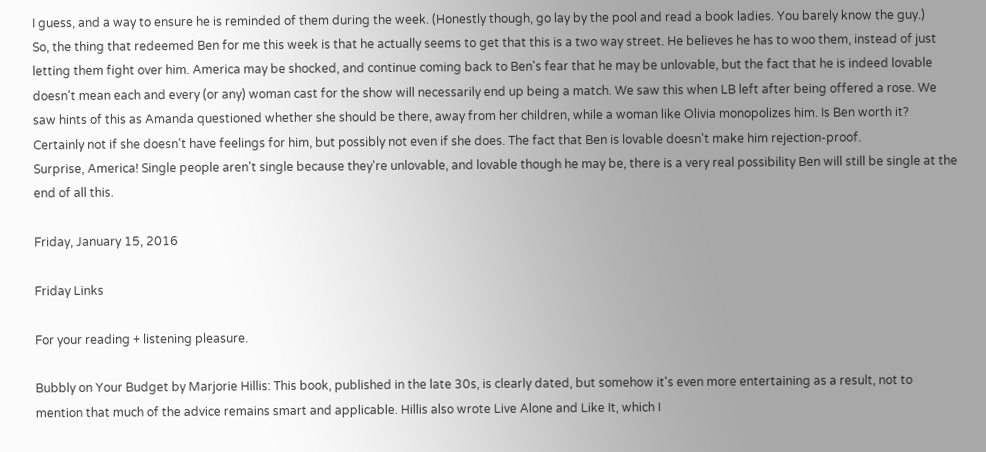I guess, and a way to ensure he is reminded of them during the week. (Honestly though, go lay by the pool and read a book ladies. You barely know the guy.)
So, the thing that redeemed Ben for me this week is that he actually seems to get that this is a two way street. He believes he has to woo them, instead of just letting them fight over him. America may be shocked, and continue coming back to Ben's fear that he may be unlovable, but the fact that he is indeed lovable doesn't mean each and every (or any) woman cast for the show will necessarily end up being a match. We saw this when LB left after being offered a rose. We saw hints of this as Amanda questioned whether she should be there, away from her children, while a woman like Olivia monopolizes him. Is Ben worth it? Certainly not if she doesn't have feelings for him, but possibly not even if she does. The fact that Ben is lovable doesn't make him rejection-proof.
Surprise, America! Single people aren't single because they're unlovable, and lovable though he may be, there is a very real possibility Ben will still be single at the end of all this.

Friday, January 15, 2016

Friday Links

For your reading + listening pleasure.

Bubbly on Your Budget by Marjorie Hillis: This book, published in the late 30s, is clearly dated, but somehow it's even more entertaining as a result, not to mention that much of the advice remains smart and applicable. Hillis also wrote Live Alone and Like It, which I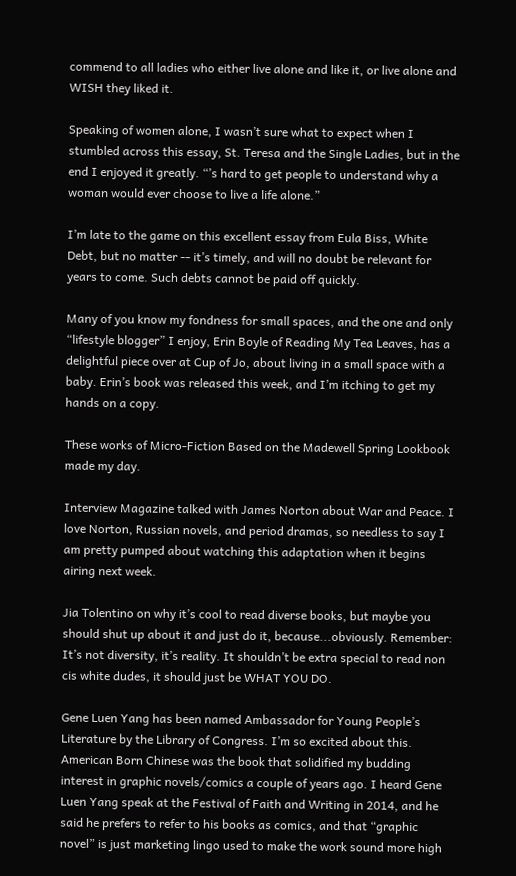commend to all ladies who either live alone and like it, or live alone and WISH they liked it.

Speaking of women alone, I wasn’t sure what to expect when I stumbled across this essay, St. Teresa and the Single Ladies, but in the end I enjoyed it greatly. “’s hard to get people to understand why a woman would ever choose to live a life alone.”

I’m late to the game on this excellent essay from Eula Biss, White Debt, but no matter -- it’s timely, and will no doubt be relevant for years to come. Such debts cannot be paid off quickly.

Many of you know my fondness for small spaces, and the one and only “lifestyle blogger” I enjoy, Erin Boyle of Reading My Tea Leaves, has a delightful piece over at Cup of Jo, about living in a small space with a baby. Erin’s book was released this week, and I’m itching to get my hands on a copy.

These works of Micro-Fiction Based on the Madewell Spring Lookbook made my day.

Interview Magazine talked with James Norton about War and Peace. I love Norton, Russian novels, and period dramas, so needless to say I am pretty pumped about watching this adaptation when it begins airing next week.

Jia Tolentino on why it’s cool to read diverse books, but maybe you should shut up about it and just do it, because...obviously. Remember: It’s not diversity, it’s reality. It shouldn’t be extra special to read non cis white dudes, it should just be WHAT YOU DO.

Gene Luen Yang has been named Ambassador for Young People’s Literature by the Library of Congress. I’m so excited about this. American Born Chinese was the book that solidified my budding interest in graphic novels/comics a couple of years ago. I heard Gene Luen Yang speak at the Festival of Faith and Writing in 2014, and he said he prefers to refer to his books as comics, and that “graphic novel” is just marketing lingo used to make the work sound more high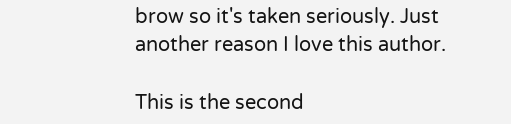brow so it's taken seriously. Just another reason I love this author.

This is the second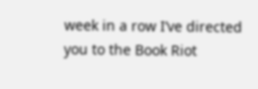week in a row I’ve directed you to the Book Riot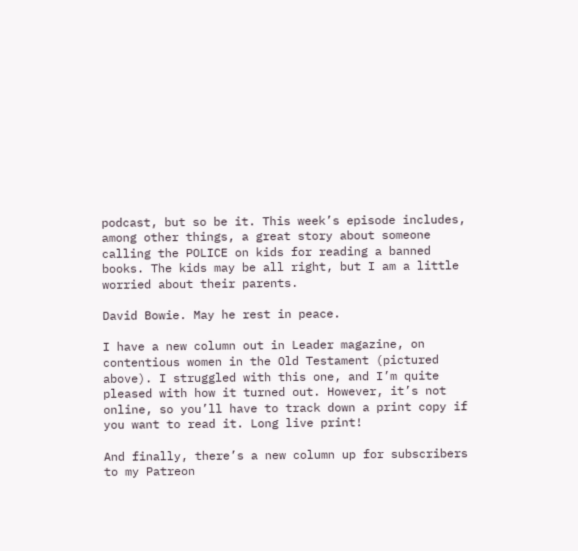podcast, but so be it. This week’s episode includes, among other things, a great story about someone calling the POLICE on kids for reading a banned books. The kids may be all right, but I am a little worried about their parents.

David Bowie. May he rest in peace.

I have a new column out in Leader magazine, on contentious women in the Old Testament (pictured above). I struggled with this one, and I’m quite pleased with how it turned out. However, it’s not online, so you’ll have to track down a print copy if you want to read it. Long live print!

And finally, there’s a new column up for subscribers to my Patreon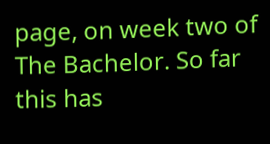page, on week two of The Bachelor. So far this has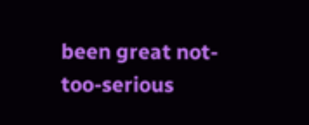been great not-too-serious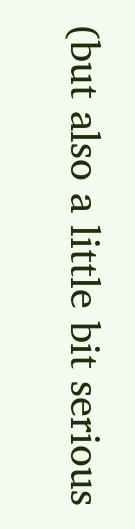(but also a little bit serious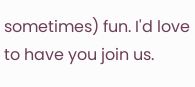sometimes) fun. I'd love to have you join us.